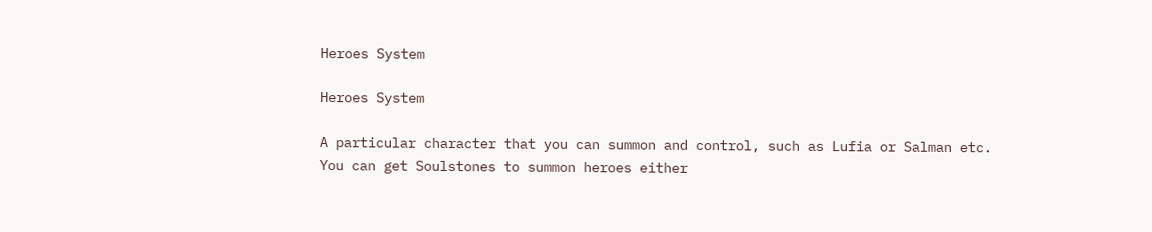Heroes System

Heroes System

A particular character that you can summon and control, such as Lufia or Salman etc. You can get Soulstones to summon heroes either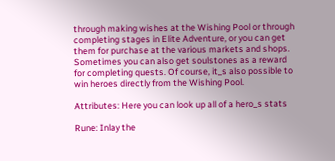through making wishes at the Wishing Pool or through completing stages in Elite Adventure, or you can get them for purchase at the various markets and shops. Sometimes you can also get soulstones as a reward for completing quests. Of course, it_s also possible to win heroes directly from the Wishing Pool.

Attributes: Here you can look up all of a hero_s stats

Rune: Inlay the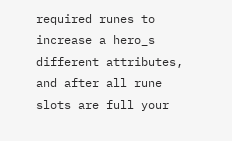required runes to increase a hero_s different attributes, and after all rune slots are full your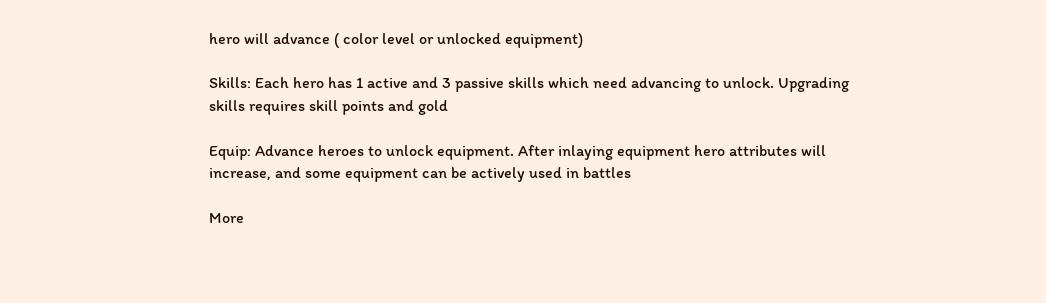hero will advance ( color level or unlocked equipment)

Skills: Each hero has 1 active and 3 passive skills which need advancing to unlock. Upgrading skills requires skill points and gold

Equip: Advance heroes to unlock equipment. After inlaying equipment hero attributes will increase, and some equipment can be actively used in battles

More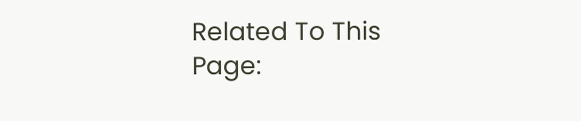Related To This Page: